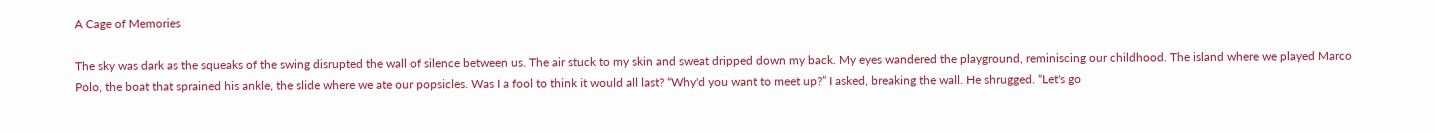A Cage of Memories

The sky was dark as the squeaks of the swing disrupted the wall of silence between us. The air stuck to my skin and sweat dripped down my back. My eyes wandered the playground, reminiscing our childhood. The island where we played Marco Polo, the boat that sprained his ankle, the slide where we ate our popsicles. Was I a fool to think it would all last? “Why'd you want to meet up?” I asked, breaking the wall. He shrugged. “Let's go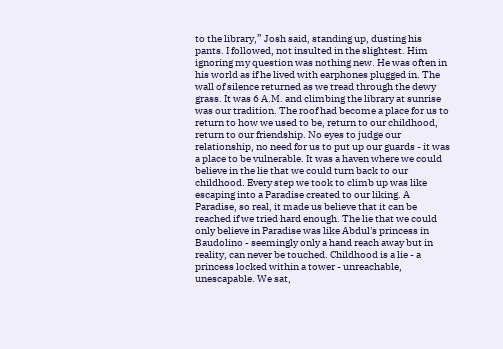to the library,” Josh said, standing up, dusting his pants. I followed, not insulted in the slightest. Him ignoring my question was nothing new. He was often in his world as if he lived with earphones plugged in. The wall of silence returned as we tread through the dewy grass. It was 6 A.M. and climbing the library at sunrise was our tradition. The roof had become a place for us to return to how we used to be, return to our childhood, return to our friendship. No eyes to judge our relationship, no need for us to put up our guards - it was a place to be vulnerable. It was a haven where we could believe in the lie that we could turn back to our childhood. Every step we took to climb up was like escaping into a Paradise created to our liking. A Paradise, so real, it made us believe that it can be reached if we tried hard enough. The lie that we could only believe in Paradise was like Abdul's princess in Baudolino - seemingly only a hand reach away but in reality, can never be touched. Childhood is a lie - a princess locked within a tower - unreachable, unescapable. We sat,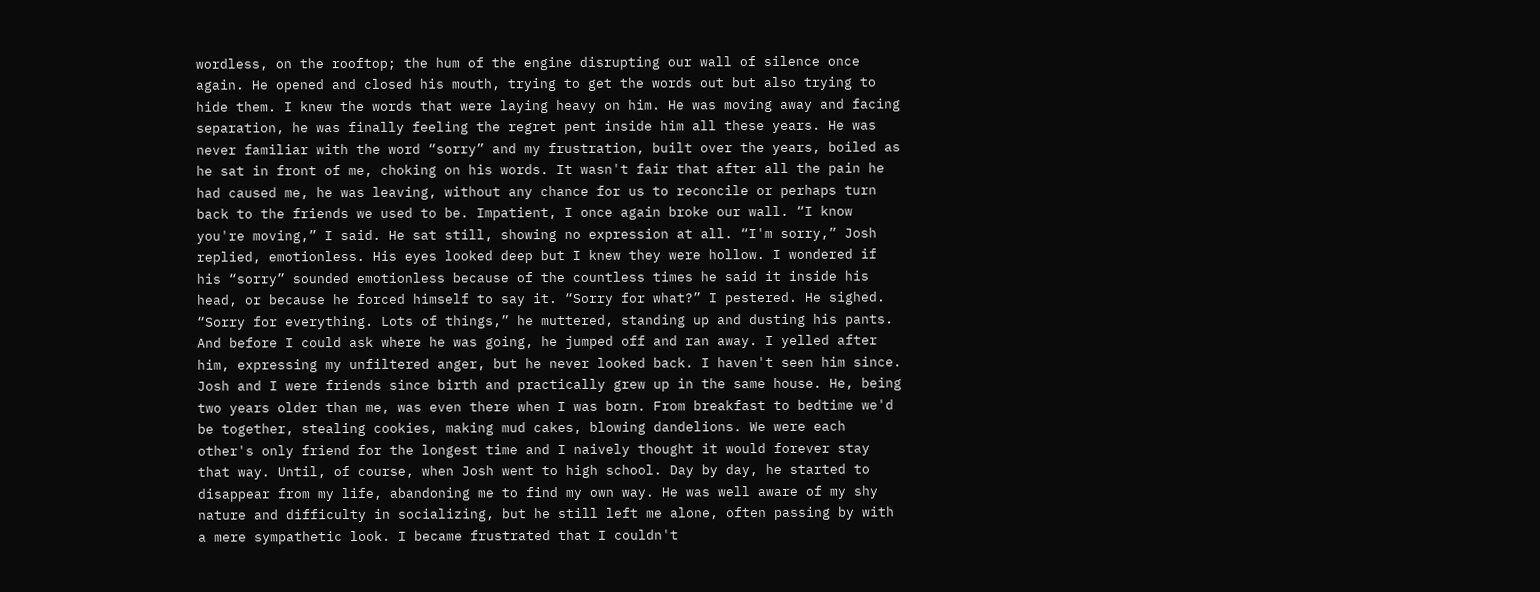wordless, on the rooftop; the hum of the engine disrupting our wall of silence once again. He opened and closed his mouth, trying to get the words out but also trying to hide them. I knew the words that were laying heavy on him. He was moving away and facing separation, he was finally feeling the regret pent inside him all these years. He was never familiar with the word “sorry” and my frustration, built over the years, boiled as he sat in front of me, choking on his words. It wasn't fair that after all the pain he had caused me, he was leaving, without any chance for us to reconcile or perhaps turn back to the friends we used to be. Impatient, I once again broke our wall. “I know you're moving,” I said. He sat still, showing no expression at all. “I'm sorry,” Josh replied, emotionless. His eyes looked deep but I knew they were hollow. I wondered if his “sorry” sounded emotionless because of the countless times he said it inside his head, or because he forced himself to say it. “Sorry for what?” I pestered. He sighed. “Sorry for everything. Lots of things,” he muttered, standing up and dusting his pants. And before I could ask where he was going, he jumped off and ran away. I yelled after him, expressing my unfiltered anger, but he never looked back. I haven't seen him since. Josh and I were friends since birth and practically grew up in the same house. He, being two years older than me, was even there when I was born. From breakfast to bedtime we'd be together, stealing cookies, making mud cakes, blowing dandelions. We were each other's only friend for the longest time and I naively thought it would forever stay that way. Until, of course, when Josh went to high school. Day by day, he started to disappear from my life, abandoning me to find my own way. He was well aware of my shy nature and difficulty in socializing, but he still left me alone, often passing by with a mere sympathetic look. I became frustrated that I couldn't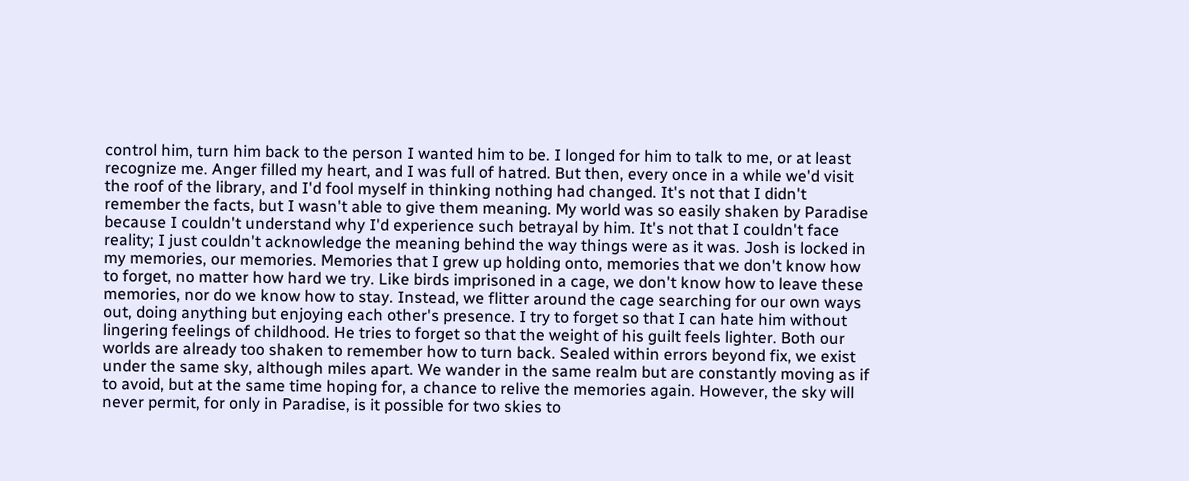control him, turn him back to the person I wanted him to be. I longed for him to talk to me, or at least recognize me. Anger filled my heart, and I was full of hatred. But then, every once in a while we'd visit the roof of the library, and I'd fool myself in thinking nothing had changed. It's not that I didn't remember the facts, but I wasn't able to give them meaning. My world was so easily shaken by Paradise because I couldn't understand why I'd experience such betrayal by him. It's not that I couldn't face reality; I just couldn't acknowledge the meaning behind the way things were as it was. Josh is locked in my memories, our memories. Memories that I grew up holding onto, memories that we don't know how to forget, no matter how hard we try. Like birds imprisoned in a cage, we don't know how to leave these memories, nor do we know how to stay. Instead, we flitter around the cage searching for our own ways out, doing anything but enjoying each other's presence. I try to forget so that I can hate him without lingering feelings of childhood. He tries to forget so that the weight of his guilt feels lighter. Both our worlds are already too shaken to remember how to turn back. Sealed within errors beyond fix, we exist under the same sky, although miles apart. We wander in the same realm but are constantly moving as if to avoid, but at the same time hoping for, a chance to relive the memories again. However, the sky will never permit, for only in Paradise, is it possible for two skies to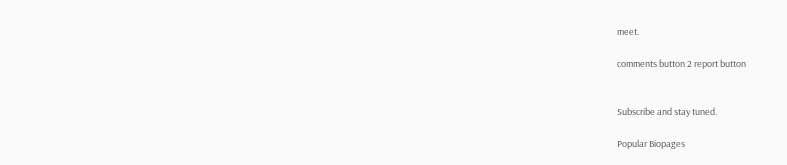meet.

comments button 2 report button


Subscribe and stay tuned.

Popular Biopages